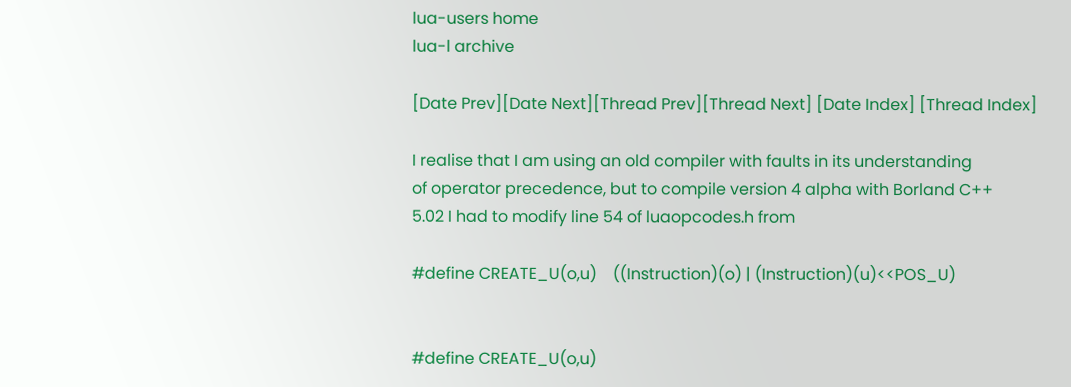lua-users home
lua-l archive

[Date Prev][Date Next][Thread Prev][Thread Next] [Date Index] [Thread Index]

I realise that I am using an old compiler with faults in its understanding
of operator precedence, but to compile version 4 alpha with Borland C++
5.02 I had to modify line 54 of luaopcodes.h from

#define CREATE_U(o,u)    ((Instruction)(o) | (Instruction)(u)<<POS_U)


#define CREATE_U(o,u)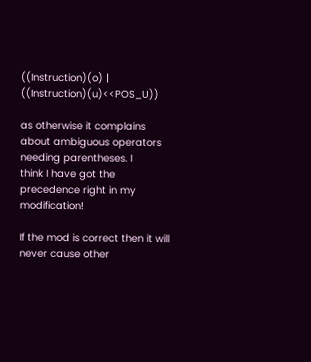((Instruction)(o) | ((Instruction)(u)<<POS_U))

as otherwise it complains about ambiguous operators needing parentheses. I
think I have got the precedence right in my modification!

If the mod is correct then it will never cause other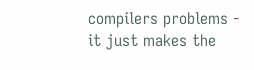compilers problems -
it just makes the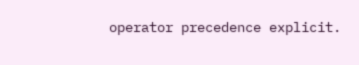operator precedence explicit.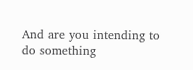And are you intending to do something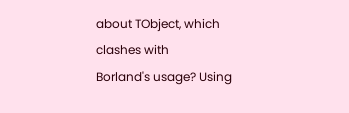about TObject, which clashes with
Borland's usage? Using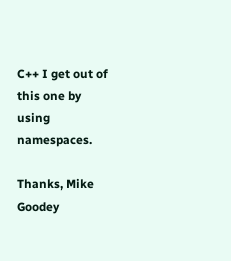C++ I get out of this one by using namespaces.

Thanks, Mike Goodey